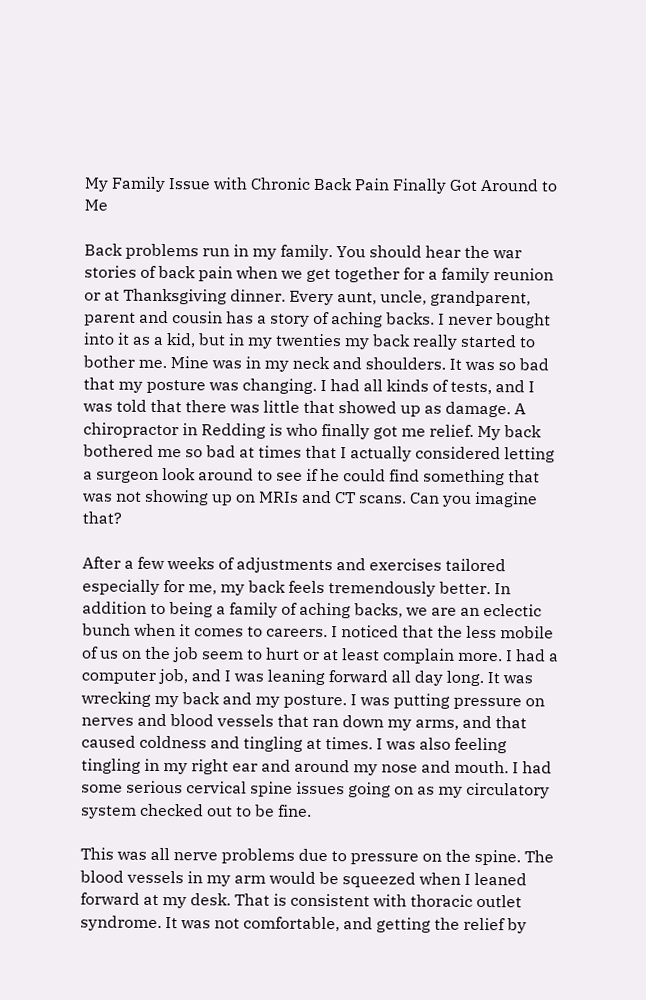My Family Issue with Chronic Back Pain Finally Got Around to Me

Back problems run in my family. You should hear the war stories of back pain when we get together for a family reunion or at Thanksgiving dinner. Every aunt, uncle, grandparent, parent and cousin has a story of aching backs. I never bought into it as a kid, but in my twenties my back really started to bother me. Mine was in my neck and shoulders. It was so bad that my posture was changing. I had all kinds of tests, and I was told that there was little that showed up as damage. A chiropractor in Redding is who finally got me relief. My back bothered me so bad at times that I actually considered letting a surgeon look around to see if he could find something that was not showing up on MRIs and CT scans. Can you imagine that?

After a few weeks of adjustments and exercises tailored especially for me, my back feels tremendously better. In addition to being a family of aching backs, we are an eclectic bunch when it comes to careers. I noticed that the less mobile of us on the job seem to hurt or at least complain more. I had a computer job, and I was leaning forward all day long. It was wrecking my back and my posture. I was putting pressure on nerves and blood vessels that ran down my arms, and that caused coldness and tingling at times. I was also feeling tingling in my right ear and around my nose and mouth. I had some serious cervical spine issues going on as my circulatory system checked out to be fine.

This was all nerve problems due to pressure on the spine. The blood vessels in my arm would be squeezed when I leaned forward at my desk. That is consistent with thoracic outlet syndrome. It was not comfortable, and getting the relief by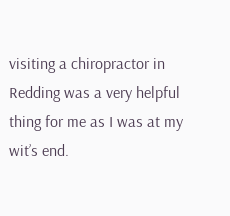visiting a chiropractor in Redding was a very helpful thing for me as I was at my wit’s end.